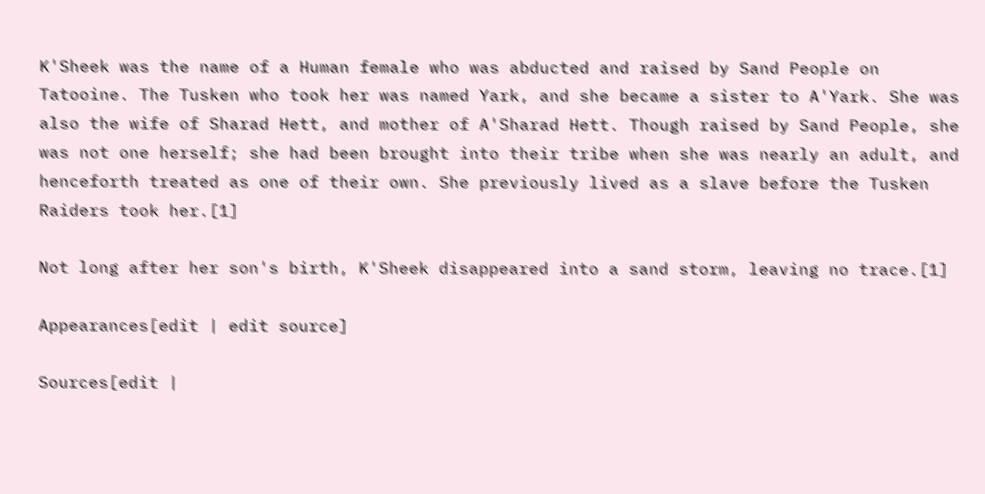K'Sheek was the name of a Human female who was abducted and raised by Sand People on Tatooine. The Tusken who took her was named Yark, and she became a sister to A'Yark. She was also the wife of Sharad Hett, and mother of A'Sharad Hett. Though raised by Sand People, she was not one herself; she had been brought into their tribe when she was nearly an adult, and henceforth treated as one of their own. She previously lived as a slave before the Tusken Raiders took her.[1]

Not long after her son's birth, K'Sheek disappeared into a sand storm, leaving no trace.[1]

Appearances[edit | edit source]

Sources[edit |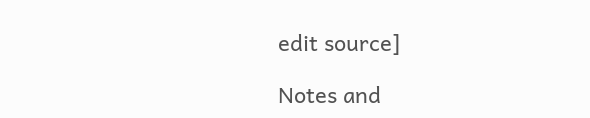edit source]

Notes and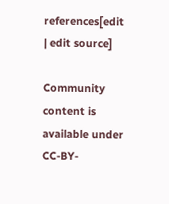references[edit | edit source]

Community content is available under CC-BY-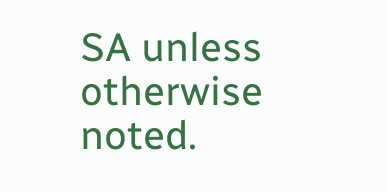SA unless otherwise noted.